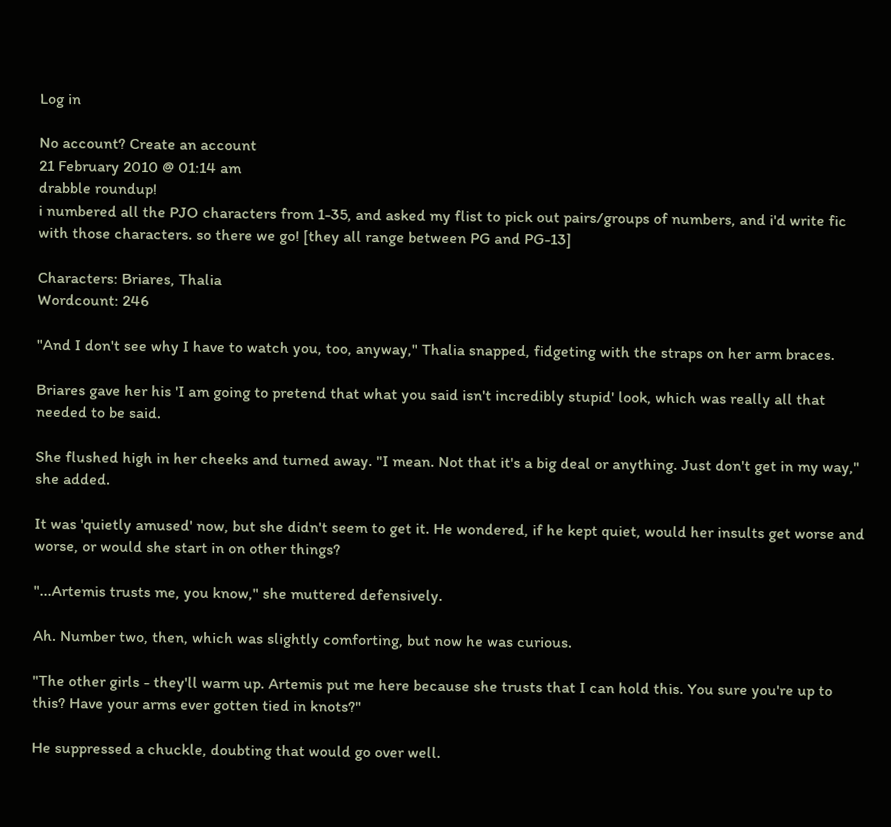Log in

No account? Create an account
21 February 2010 @ 01:14 am
drabble roundup!
i numbered all the PJO characters from 1-35, and asked my flist to pick out pairs/groups of numbers, and i'd write fic with those characters. so there we go! [they all range between PG and PG-13]

Characters: Briares, Thalia
Wordcount: 246

"And I don't see why I have to watch you, too, anyway," Thalia snapped, fidgeting with the straps on her arm braces.

Briares gave her his 'I am going to pretend that what you said isn't incredibly stupid' look, which was really all that needed to be said.

She flushed high in her cheeks and turned away. "I mean. Not that it's a big deal or anything. Just don't get in my way," she added.

It was 'quietly amused' now, but she didn't seem to get it. He wondered, if he kept quiet, would her insults get worse and worse, or would she start in on other things?

"...Artemis trusts me, you know," she muttered defensively.

Ah. Number two, then, which was slightly comforting, but now he was curious.

"The other girls - they'll warm up. Artemis put me here because she trusts that I can hold this. You sure you're up to this? Have your arms ever gotten tied in knots?"

He suppressed a chuckle, doubting that would go over well.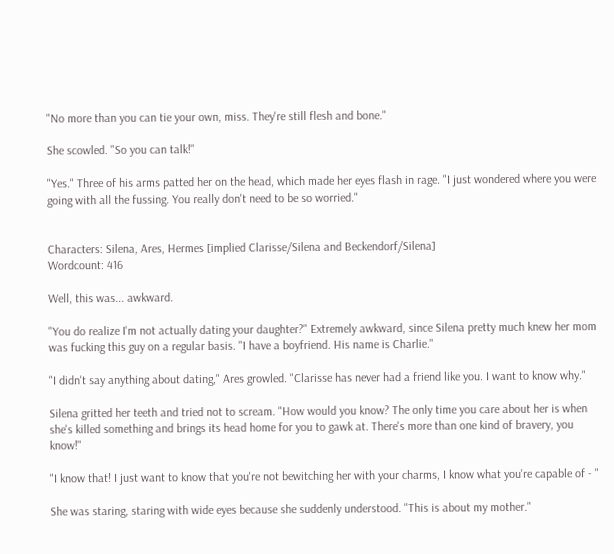"No more than you can tie your own, miss. They're still flesh and bone."

She scowled. "So you can talk!"

"Yes." Three of his arms patted her on the head, which made her eyes flash in rage. "I just wondered where you were going with all the fussing. You really don't need to be so worried."


Characters: Silena, Ares, Hermes [implied Clarisse/Silena and Beckendorf/Silena]
Wordcount: 416

Well, this was... awkward.

"You do realize I'm not actually dating your daughter?" Extremely awkward, since Silena pretty much knew her mom was fucking this guy on a regular basis. "I have a boyfriend. His name is Charlie."

"I didn't say anything about dating," Ares growled. "Clarisse has never had a friend like you. I want to know why."

Silena gritted her teeth and tried not to scream. "How would you know? The only time you care about her is when she's killed something and brings its head home for you to gawk at. There's more than one kind of bravery, you know!"

"I know that! I just want to know that you're not bewitching her with your charms, I know what you're capable of - "

She was staring, staring with wide eyes because she suddenly understood. "This is about my mother."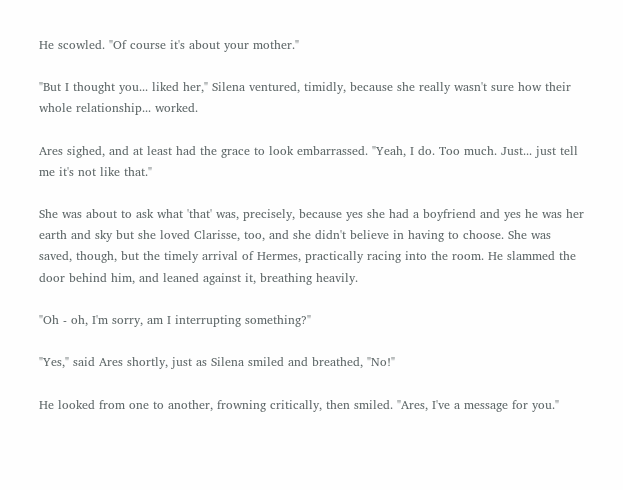He scowled. "Of course it's about your mother."

"But I thought you... liked her," Silena ventured, timidly, because she really wasn't sure how their whole relationship... worked.

Ares sighed, and at least had the grace to look embarrassed. "Yeah, I do. Too much. Just... just tell me it's not like that."

She was about to ask what 'that' was, precisely, because yes she had a boyfriend and yes he was her earth and sky but she loved Clarisse, too, and she didn't believe in having to choose. She was saved, though, but the timely arrival of Hermes, practically racing into the room. He slammed the door behind him, and leaned against it, breathing heavily.

"Oh - oh, I'm sorry, am I interrupting something?"

"Yes," said Ares shortly, just as Silena smiled and breathed, "No!"

He looked from one to another, frowning critically, then smiled. "Ares, I've a message for you."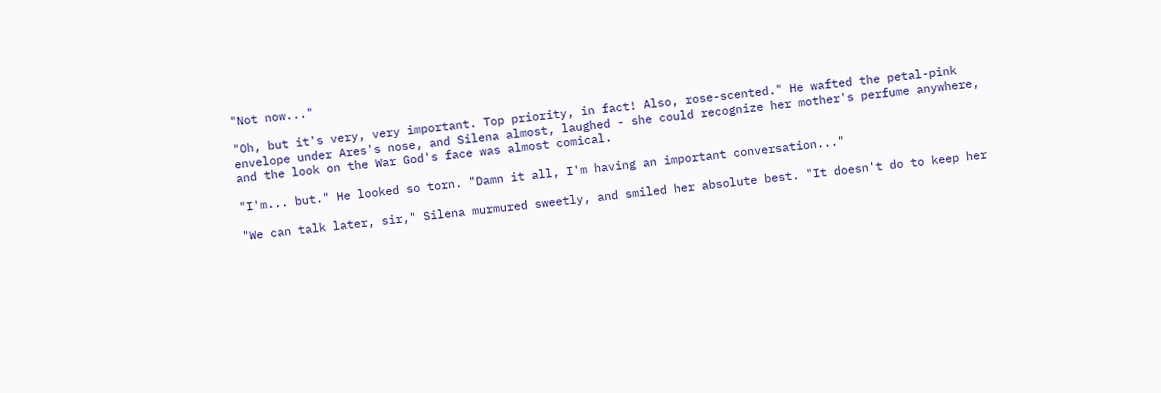"Not now..."

"Oh, but it's very, very important. Top priority, in fact! Also, rose-scented." He wafted the petal-pink envelope under Ares's nose, and Silena almost, laughed - she could recognize her mother's perfume anywhere, and the look on the War God's face was almost comical.

"I'm... but." He looked so torn. "Damn it all, I'm having an important conversation..."

"We can talk later, sir," Silena murmured sweetly, and smiled her absolute best. "It doesn't do to keep her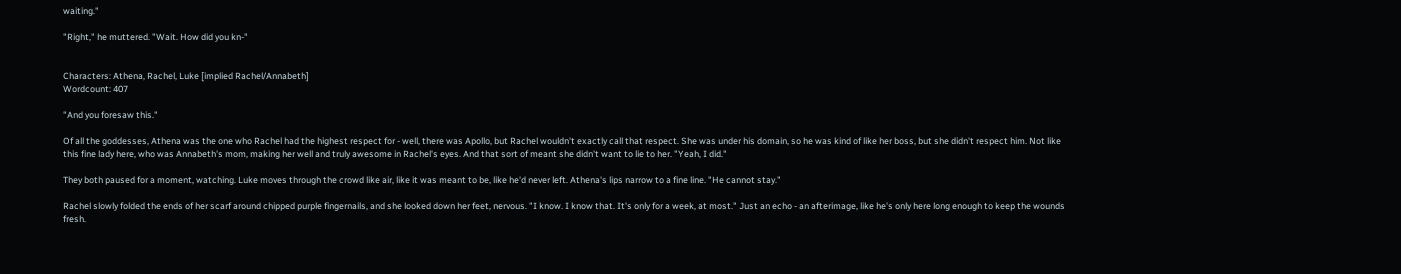waiting."

"Right," he muttered. "Wait. How did you kn-"


Characters: Athena, Rachel, Luke [implied Rachel/Annabeth]
Wordcount: 407

"And you foresaw this."

Of all the goddesses, Athena was the one who Rachel had the highest respect for - well, there was Apollo, but Rachel wouldn't exactly call that respect. She was under his domain, so he was kind of like her boss, but she didn't respect him. Not like this fine lady here, who was Annabeth's mom, making her well and truly awesome in Rachel's eyes. And that sort of meant she didn't want to lie to her. "Yeah, I did."

They both paused for a moment, watching. Luke moves through the crowd like air, like it was meant to be, like he'd never left. Athena's lips narrow to a fine line. "He cannot stay."

Rachel slowly folded the ends of her scarf around chipped purple fingernails, and she looked down her feet, nervous. "I know. I know that. It's only for a week, at most." Just an echo - an afterimage, like he's only here long enough to keep the wounds fresh.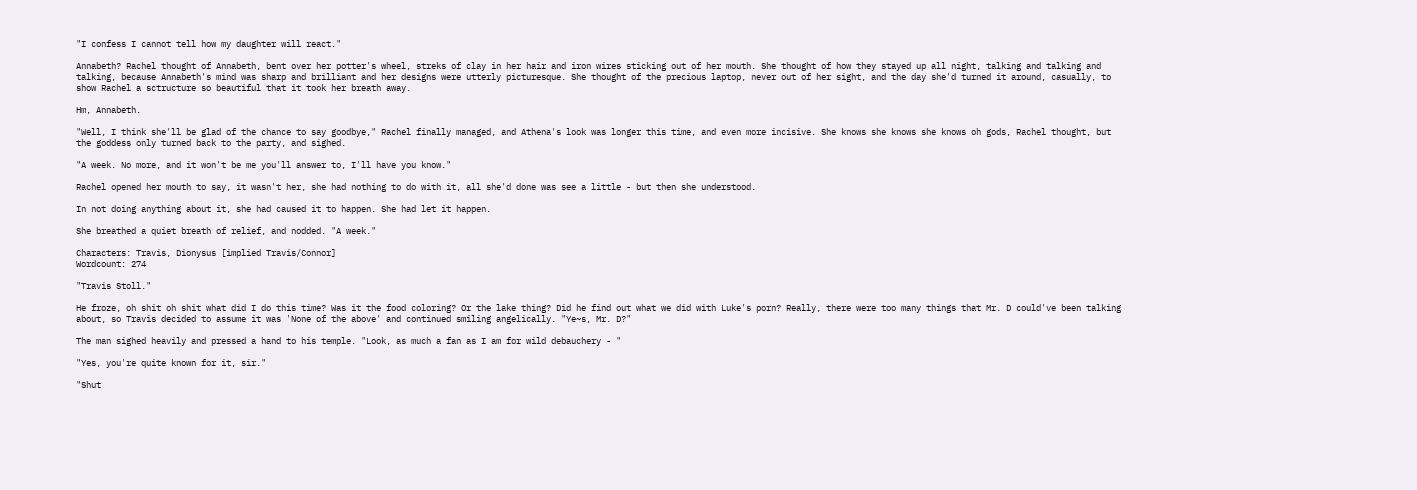"I confess I cannot tell how my daughter will react."

Annabeth? Rachel thought of Annabeth, bent over her potter's wheel, streks of clay in her hair and iron wires sticking out of her mouth. She thought of how they stayed up all night, talking and talking and talking, because Annabeth's mind was sharp and brilliant and her designs were utterly picturesque. She thought of the precious laptop, never out of her sight, and the day she'd turned it around, casually, to show Rachel a sctructure so beautiful that it took her breath away.

Hm, Annabeth.

"Well, I think she'll be glad of the chance to say goodbye," Rachel finally managed, and Athena's look was longer this time, and even more incisive. She knows she knows she knows oh gods, Rachel thought, but the goddess only turned back to the party, and sighed.

"A week. No more, and it won't be me you'll answer to, I'll have you know."

Rachel opened her mouth to say, it wasn't her, she had nothing to do with it, all she'd done was see a little - but then she understood.

In not doing anything about it, she had caused it to happen. She had let it happen.

She breathed a quiet breath of relief, and nodded. "A week."

Characters: Travis, Dionysus [implied Travis/Connor]
Wordcount: 274

"Travis Stoll."

He froze, oh shit oh shit what did I do this time? Was it the food coloring? Or the lake thing? Did he find out what we did with Luke's porn? Really, there were too many things that Mr. D could've been talking about, so Travis decided to assume it was 'None of the above' and continued smiling angelically. "Ye~s, Mr. D?"

The man sighed heavily and pressed a hand to his temple. "Look, as much a fan as I am for wild debauchery - "

"Yes, you're quite known for it, sir."

"Shut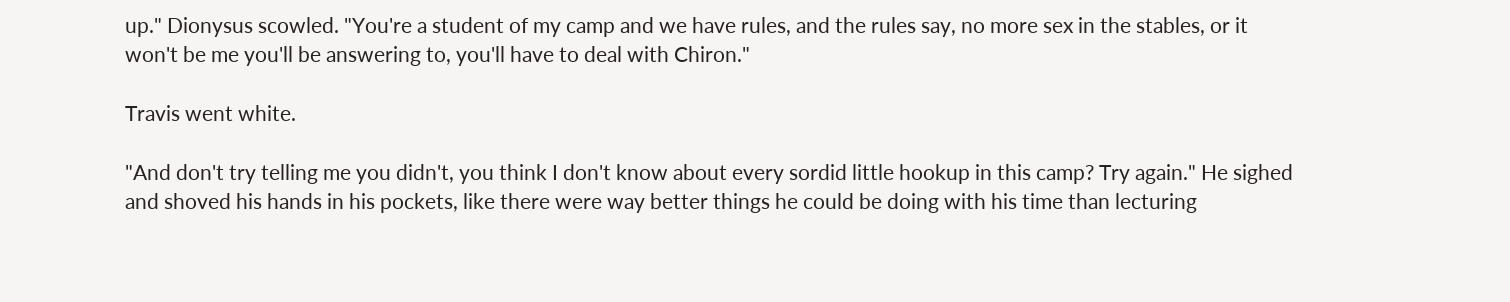up." Dionysus scowled. "You're a student of my camp and we have rules, and the rules say, no more sex in the stables, or it won't be me you'll be answering to, you'll have to deal with Chiron."

Travis went white.

"And don't try telling me you didn't, you think I don't know about every sordid little hookup in this camp? Try again." He sighed and shoved his hands in his pockets, like there were way better things he could be doing with his time than lecturing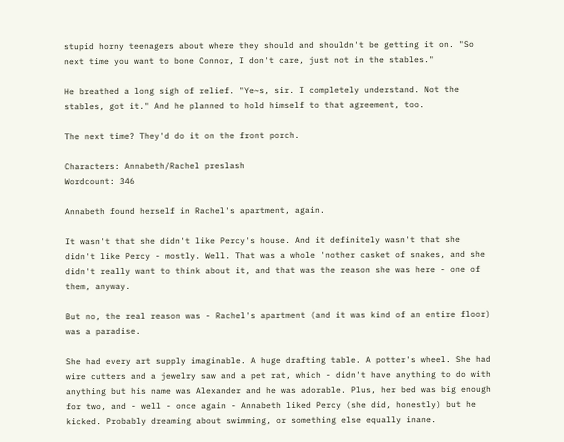stupid horny teenagers about where they should and shouldn't be getting it on. "So next time you want to bone Connor, I don't care, just not in the stables."

He breathed a long sigh of relief. "Ye~s, sir. I completely understand. Not the stables, got it." And he planned to hold himself to that agreement, too.

The next time? They'd do it on the front porch.

Characters: Annabeth/Rachel preslash
Wordcount: 346

Annabeth found herself in Rachel's apartment, again.

It wasn't that she didn't like Percy's house. And it definitely wasn't that she didn't like Percy - mostly. Well. That was a whole 'nother casket of snakes, and she didn't really want to think about it, and that was the reason she was here - one of them, anyway.

But no, the real reason was - Rachel's apartment (and it was kind of an entire floor) was a paradise.

She had every art supply imaginable. A huge drafting table. A potter's wheel. She had wire cutters and a jewelry saw and a pet rat, which - didn't have anything to do with anything but his name was Alexander and he was adorable. Plus, her bed was big enough for two, and - well - once again - Annabeth liked Percy (she did, honestly) but he kicked. Probably dreaming about swimming, or something else equally inane.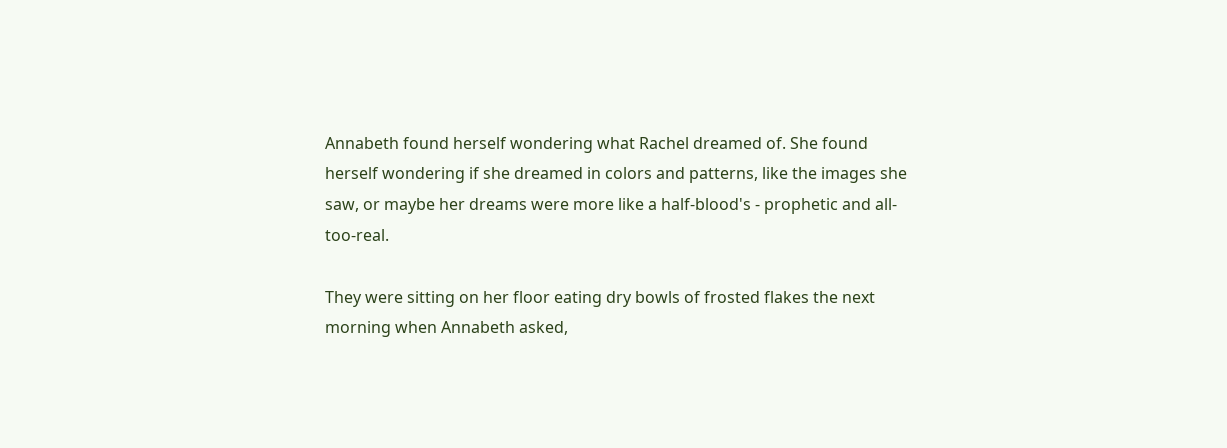Annabeth found herself wondering what Rachel dreamed of. She found herself wondering if she dreamed in colors and patterns, like the images she saw, or maybe her dreams were more like a half-blood's - prophetic and all-too-real.

They were sitting on her floor eating dry bowls of frosted flakes the next morning when Annabeth asked,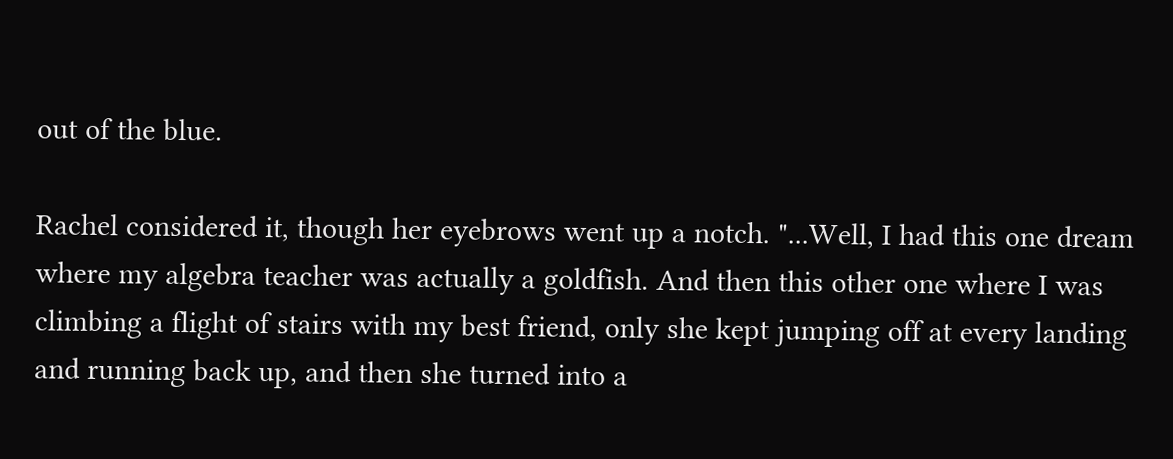out of the blue.

Rachel considered it, though her eyebrows went up a notch. "...Well, I had this one dream where my algebra teacher was actually a goldfish. And then this other one where I was climbing a flight of stairs with my best friend, only she kept jumping off at every landing and running back up, and then she turned into a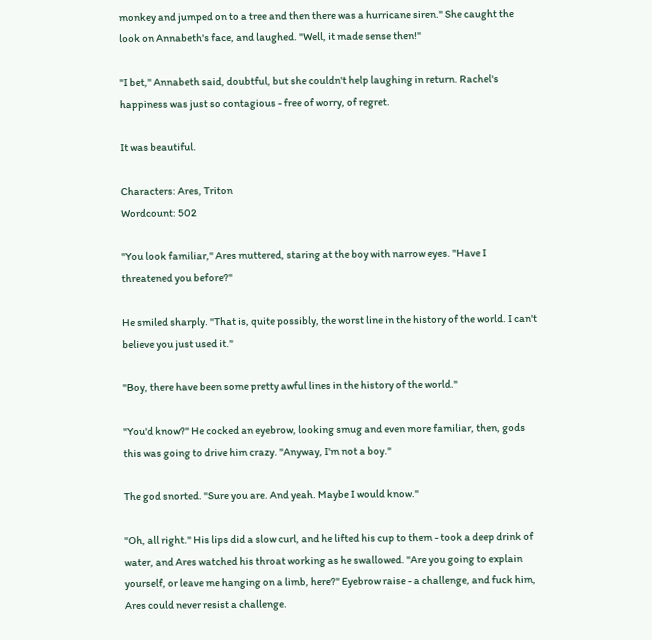monkey and jumped on to a tree and then there was a hurricane siren." She caught the look on Annabeth's face, and laughed. "Well, it made sense then!"

"I bet," Annabeth said, doubtful, but she couldn't help laughing in return. Rachel's happiness was just so contagious - free of worry, of regret.

It was beautiful.

Characters: Ares, Triton
Wordcount: 502

"You look familiar," Ares muttered, staring at the boy with narrow eyes. "Have I threatened you before?"

He smiled sharply. "That is, quite possibly, the worst line in the history of the world. I can't believe you just used it."

"Boy, there have been some pretty awful lines in the history of the world."

"You'd know?" He cocked an eyebrow, looking smug and even more familiar, then, gods this was going to drive him crazy. "Anyway, I'm not a boy."

The god snorted. "Sure you are. And yeah. Maybe I would know."

"Oh, all right." His lips did a slow curl, and he lifted his cup to them - took a deep drink of water, and Ares watched his throat working as he swallowed. "Are you going to explain yourself, or leave me hanging on a limb, here?" Eyebrow raise - a challenge, and fuck him, Ares could never resist a challenge.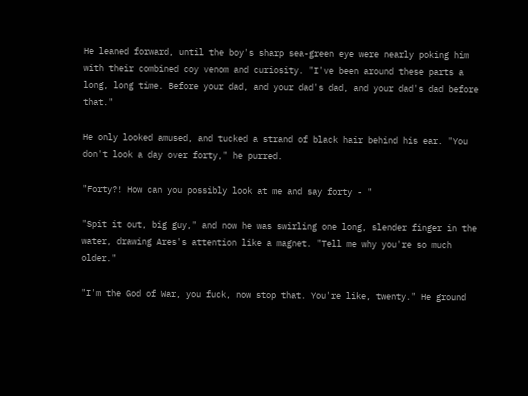He leaned forward, until the boy's sharp sea-green eye were nearly poking him with their combined coy venom and curiosity. "I've been around these parts a long, long time. Before your dad, and your dad's dad, and your dad's dad before that."

He only looked amused, and tucked a strand of black hair behind his ear. "You don't look a day over forty," he purred.

"Forty?! How can you possibly look at me and say forty - "

"Spit it out, big guy," and now he was swirling one long, slender finger in the water, drawing Ares's attention like a magnet. "Tell me why you're so much older."

"I'm the God of War, you fuck, now stop that. You're like, twenty." He ground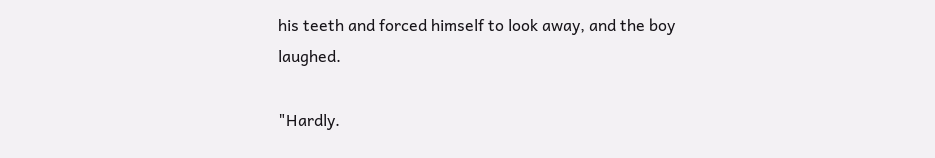his teeth and forced himself to look away, and the boy laughed.

"Hardly.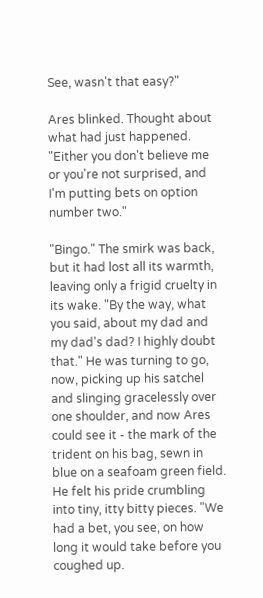See, wasn't that easy?"

Ares blinked. Thought about what had just happened. "Either you don't believe me or you're not surprised, and I'm putting bets on option number two."

"Bingo." The smirk was back, but it had lost all its warmth, leaving only a frigid cruelty in its wake. "By the way, what you said, about my dad and my dad's dad? I highly doubt that." He was turning to go, now, picking up his satchel and slinging gracelessly over one shoulder, and now Ares could see it - the mark of the trident on his bag, sewn in blue on a seafoam green field. He felt his pride crumbling into tiny, itty bitty pieces. "We had a bet, you see, on how long it would take before you coughed up.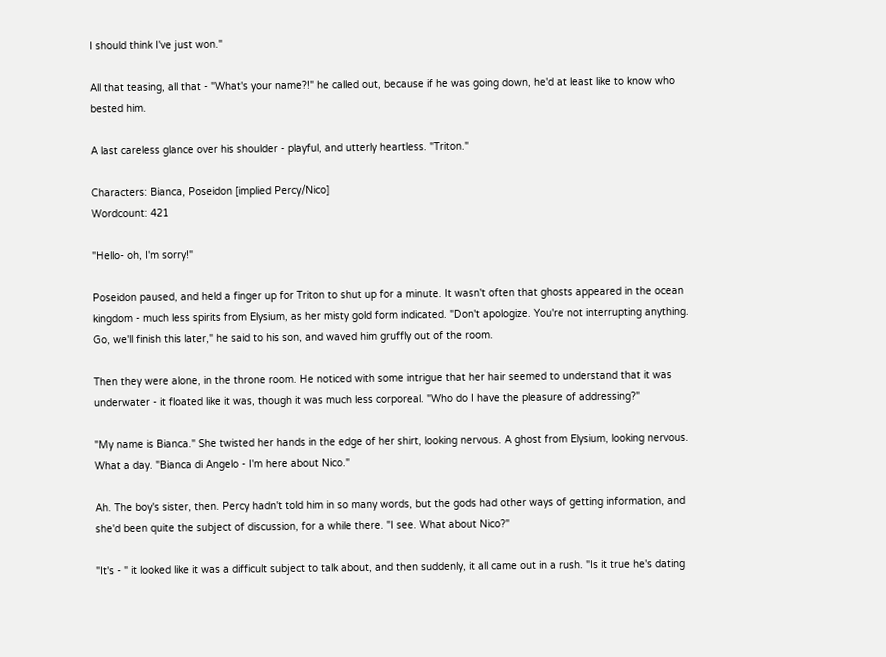I should think I've just won."

All that teasing, all that - "What's your name?!" he called out, because if he was going down, he'd at least like to know who bested him.

A last careless glance over his shoulder - playful, and utterly heartless. "Triton."

Characters: Bianca, Poseidon [implied Percy/Nico]
Wordcount: 421

"Hello- oh, I'm sorry!"

Poseidon paused, and held a finger up for Triton to shut up for a minute. It wasn't often that ghosts appeared in the ocean kingdom - much less spirits from Elysium, as her misty gold form indicated. "Don't apologize. You're not interrupting anything. Go, we'll finish this later," he said to his son, and waved him gruffly out of the room.

Then they were alone, in the throne room. He noticed with some intrigue that her hair seemed to understand that it was underwater - it floated like it was, though it was much less corporeal. "Who do I have the pleasure of addressing?"

"My name is Bianca." She twisted her hands in the edge of her shirt, looking nervous. A ghost from Elysium, looking nervous. What a day. "Bianca di Angelo - I'm here about Nico."

Ah. The boy's sister, then. Percy hadn't told him in so many words, but the gods had other ways of getting information, and she'd been quite the subject of discussion, for a while there. "I see. What about Nico?"

"It's - " it looked like it was a difficult subject to talk about, and then suddenly, it all came out in a rush. "Is it true he's dating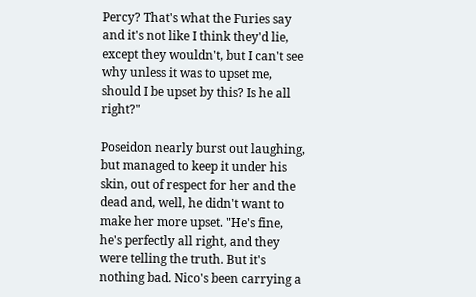Percy? That's what the Furies say and it's not like I think they'd lie, except they wouldn't, but I can't see why unless it was to upset me, should I be upset by this? Is he all right?"

Poseidon nearly burst out laughing, but managed to keep it under his skin, out of respect for her and the dead and, well, he didn't want to make her more upset. "He's fine, he's perfectly all right, and they were telling the truth. But it's nothing bad. Nico's been carrying a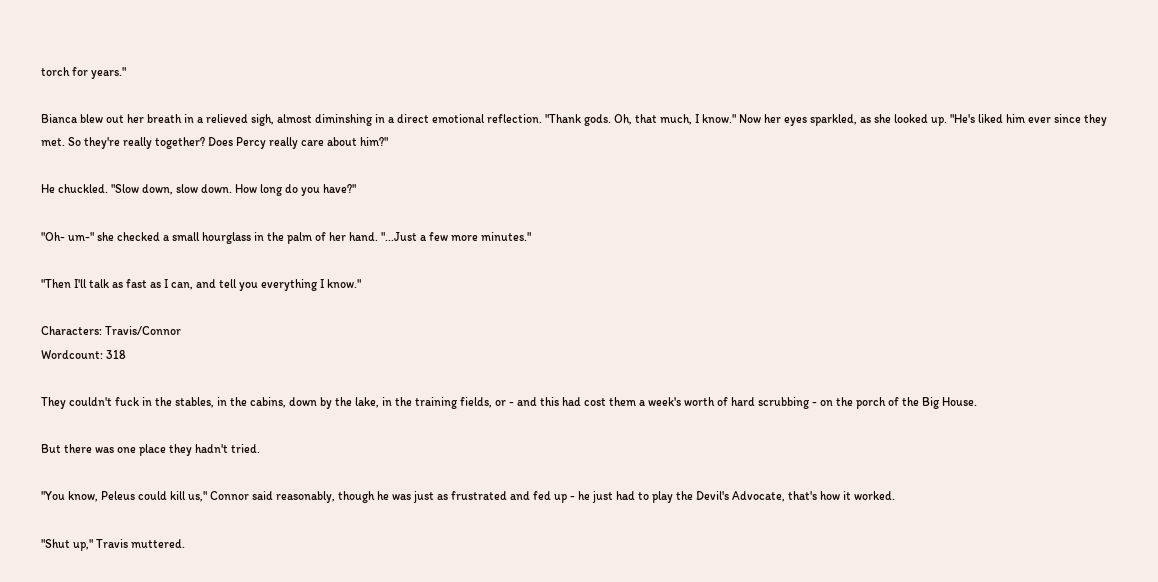torch for years."

Bianca blew out her breath in a relieved sigh, almost diminshing in a direct emotional reflection. "Thank gods. Oh, that much, I know." Now her eyes sparkled, as she looked up. "He's liked him ever since they met. So they're really together? Does Percy really care about him?"

He chuckled. "Slow down, slow down. How long do you have?"

"Oh- um-" she checked a small hourglass in the palm of her hand. "...Just a few more minutes."

"Then I'll talk as fast as I can, and tell you everything I know."

Characters: Travis/Connor
Wordcount: 318

They couldn't fuck in the stables, in the cabins, down by the lake, in the training fields, or - and this had cost them a week's worth of hard scrubbing - on the porch of the Big House.

But there was one place they hadn't tried.

"You know, Peleus could kill us," Connor said reasonably, though he was just as frustrated and fed up - he just had to play the Devil's Advocate, that's how it worked.

"Shut up," Travis muttered.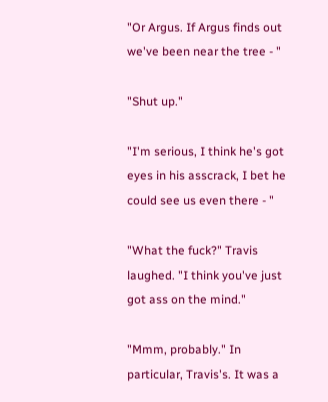"Or Argus. If Argus finds out we've been near the tree - "

"Shut up."

"I'm serious, I think he's got eyes in his asscrack, I bet he could see us even there - "

"What the fuck?" Travis laughed. "I think you've just got ass on the mind."

"Mmm, probably." In particular, Travis's. It was a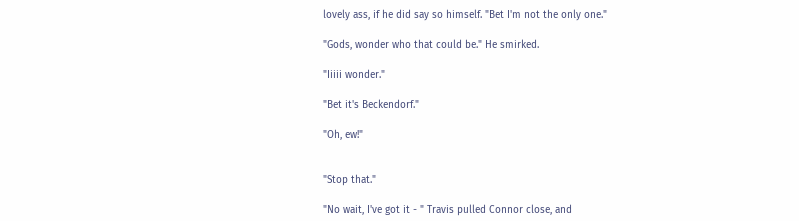lovely ass, if he did say so himself. "Bet I'm not the only one."

"Gods, wonder who that could be." He smirked.

"Iiiii wonder."

"Bet it's Beckendorf."

"Oh, ew!"


"Stop that."

"No wait, I've got it - " Travis pulled Connor close, and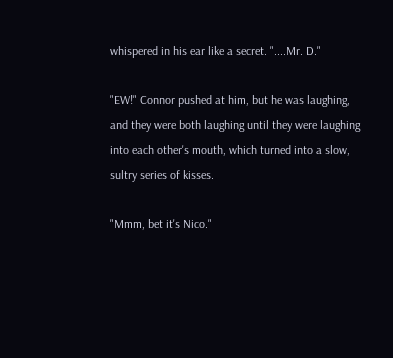whispered in his ear like a secret. "....Mr. D."

"EW!" Connor pushed at him, but he was laughing, and they were both laughing until they were laughing into each other's mouth, which turned into a slow, sultry series of kisses.

"Mmm, bet it's Nico."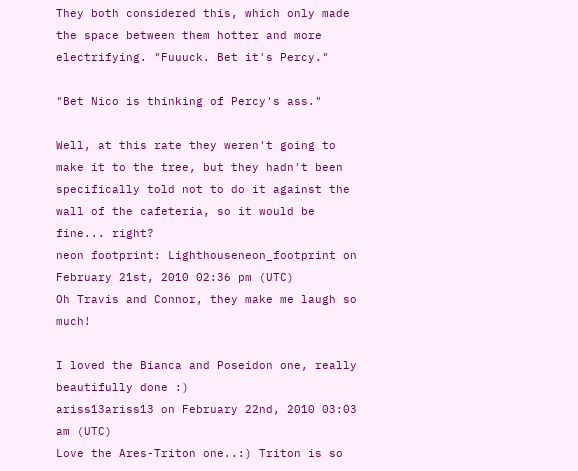They both considered this, which only made the space between them hotter and more electrifying. "Fuuuck. Bet it's Percy."

"Bet Nico is thinking of Percy's ass."

Well, at this rate they weren't going to make it to the tree, but they hadn't been specifically told not to do it against the wall of the cafeteria, so it would be fine... right?
neon footprint: Lighthouseneon_footprint on February 21st, 2010 02:36 pm (UTC)
Oh Travis and Connor, they make me laugh so much!

I loved the Bianca and Poseidon one, really beautifully done :)
ariss13ariss13 on February 22nd, 2010 03:03 am (UTC)
Love the Ares-Triton one..:) Triton is so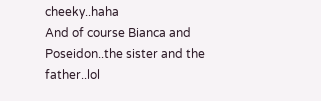cheeky..haha
And of course Bianca and Poseidon..the sister and the father..lol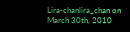Lira-chanlira_chan on March 30th, 2010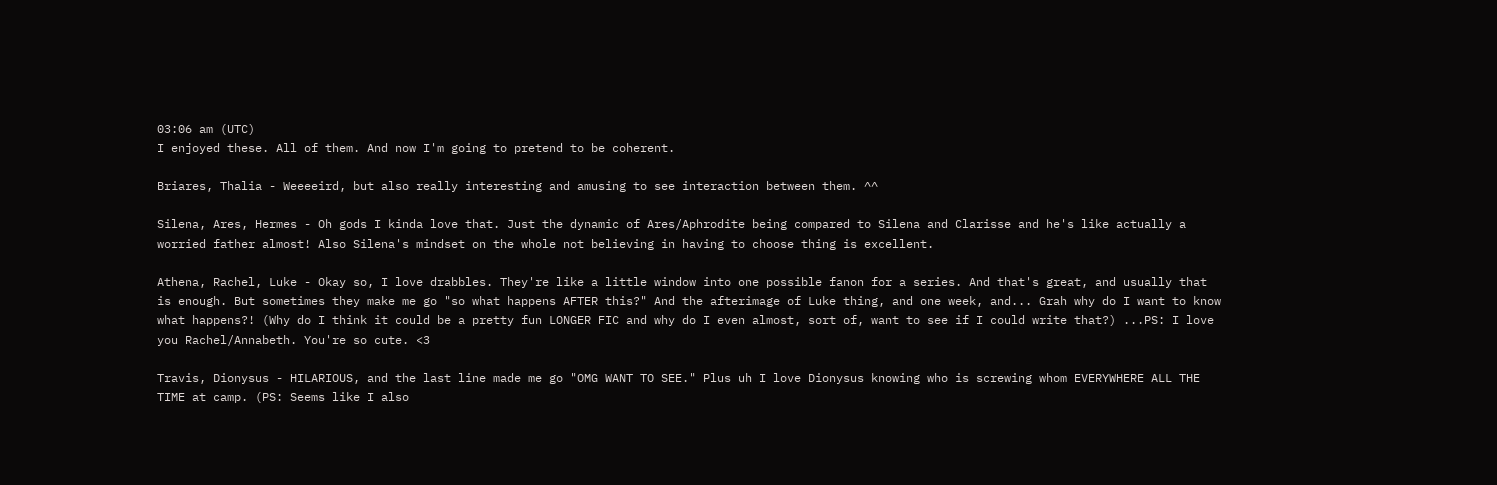03:06 am (UTC)
I enjoyed these. All of them. And now I'm going to pretend to be coherent.

Briares, Thalia - Weeeeird, but also really interesting and amusing to see interaction between them. ^^

Silena, Ares, Hermes - Oh gods I kinda love that. Just the dynamic of Ares/Aphrodite being compared to Silena and Clarisse and he's like actually a worried father almost! Also Silena's mindset on the whole not believing in having to choose thing is excellent.

Athena, Rachel, Luke - Okay so, I love drabbles. They're like a little window into one possible fanon for a series. And that's great, and usually that is enough. But sometimes they make me go "so what happens AFTER this?" And the afterimage of Luke thing, and one week, and... Grah why do I want to know what happens?! (Why do I think it could be a pretty fun LONGER FIC and why do I even almost, sort of, want to see if I could write that?) ...PS: I love you Rachel/Annabeth. You're so cute. <3

Travis, Dionysus - HILARIOUS, and the last line made me go "OMG WANT TO SEE." Plus uh I love Dionysus knowing who is screwing whom EVERYWHERE ALL THE TIME at camp. (PS: Seems like I also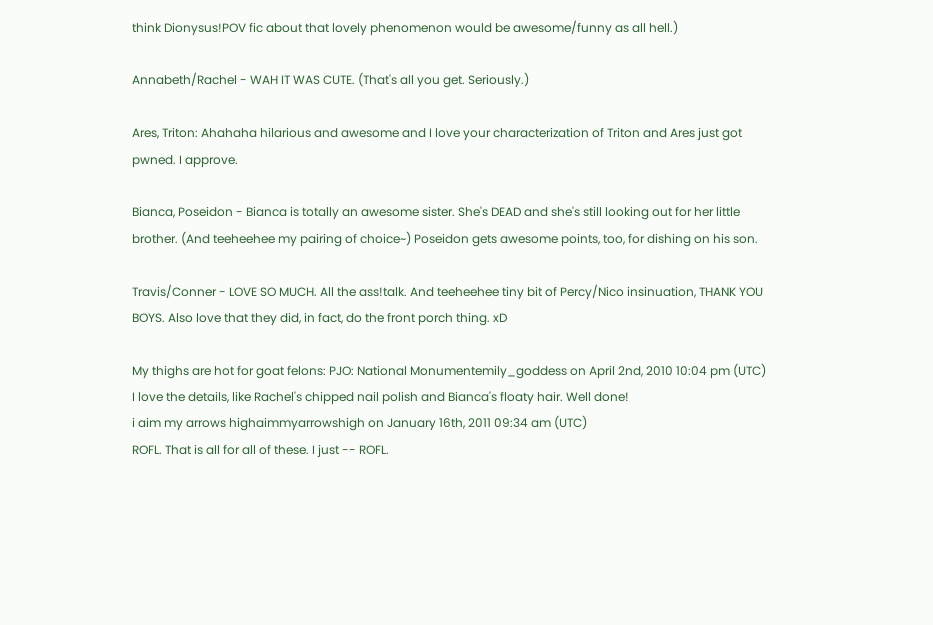think Dionysus!POV fic about that lovely phenomenon would be awesome/funny as all hell.)

Annabeth/Rachel - WAH IT WAS CUTE. (That's all you get. Seriously.)

Ares, Triton: Ahahaha hilarious and awesome and I love your characterization of Triton and Ares just got pwned. I approve.

Bianca, Poseidon - Bianca is totally an awesome sister. She's DEAD and she's still looking out for her little brother. (And teeheehee my pairing of choice~) Poseidon gets awesome points, too, for dishing on his son.

Travis/Conner - LOVE SO MUCH. All the ass!talk. And teeheehee tiny bit of Percy/Nico insinuation, THANK YOU BOYS. Also love that they did, in fact, do the front porch thing. xD

My thighs are hot for goat felons: PJO: National Monumentemily_goddess on April 2nd, 2010 10:04 pm (UTC)
I love the details, like Rachel's chipped nail polish and Bianca's floaty hair. Well done!
i aim my arrows highaimmyarrowshigh on January 16th, 2011 09:34 am (UTC)
ROFL. That is all for all of these. I just -- ROFL.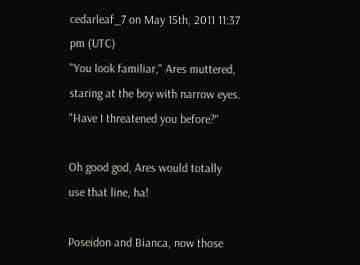cedarleaf_7 on May 15th, 2011 11:37 pm (UTC)
"You look familiar," Ares muttered, staring at the boy with narrow eyes. "Have I threatened you before?"

Oh good god, Ares would totally use that line, ha!

Poseidon and Bianca, now those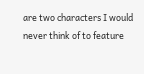are two characters I would never think of to feature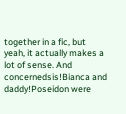together in a fic, but yeah, it actually makes a lot of sense. And concernedsis!Bianca and daddy!Poseidon were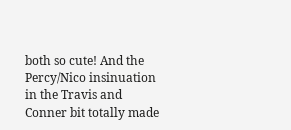both so cute! And the Percy/Nico insinuation in the Travis and Conner bit totally made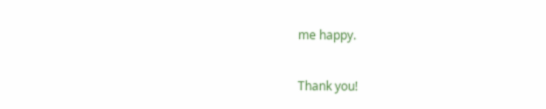me happy.

Thank you!